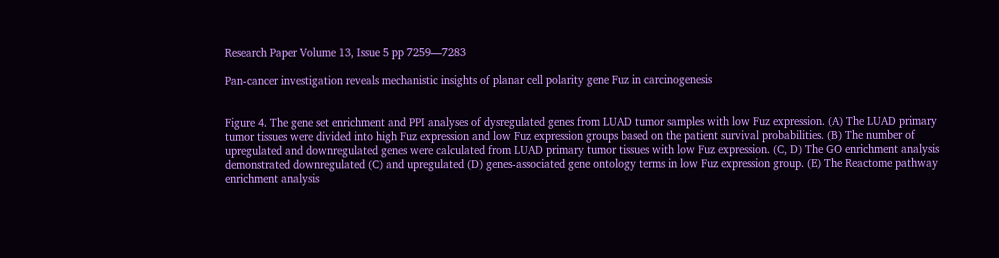Research Paper Volume 13, Issue 5 pp 7259—7283

Pan-cancer investigation reveals mechanistic insights of planar cell polarity gene Fuz in carcinogenesis


Figure 4. The gene set enrichment and PPI analyses of dysregulated genes from LUAD tumor samples with low Fuz expression. (A) The LUAD primary tumor tissues were divided into high Fuz expression and low Fuz expression groups based on the patient survival probabilities. (B) The number of upregulated and downregulated genes were calculated from LUAD primary tumor tissues with low Fuz expression. (C, D) The GO enrichment analysis demonstrated downregulated (C) and upregulated (D) genes-associated gene ontology terms in low Fuz expression group. (E) The Reactome pathway enrichment analysis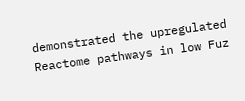demonstrated the upregulated Reactome pathways in low Fuz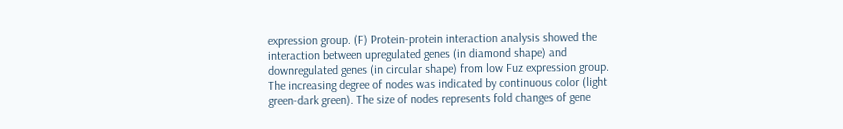expression group. (F) Protein-protein interaction analysis showed the interaction between upregulated genes (in diamond shape) and downregulated genes (in circular shape) from low Fuz expression group. The increasing degree of nodes was indicated by continuous color (light green-dark green). The size of nodes represents fold changes of gene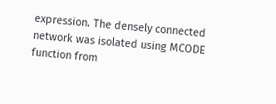expression. The densely connected network was isolated using MCODE function from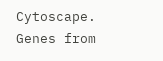Cytoscape. Genes from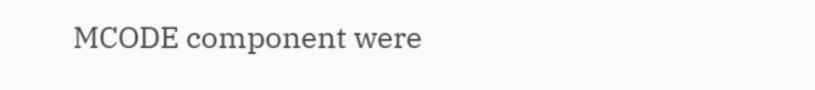MCODE component were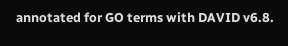annotated for GO terms with DAVID v6.8.